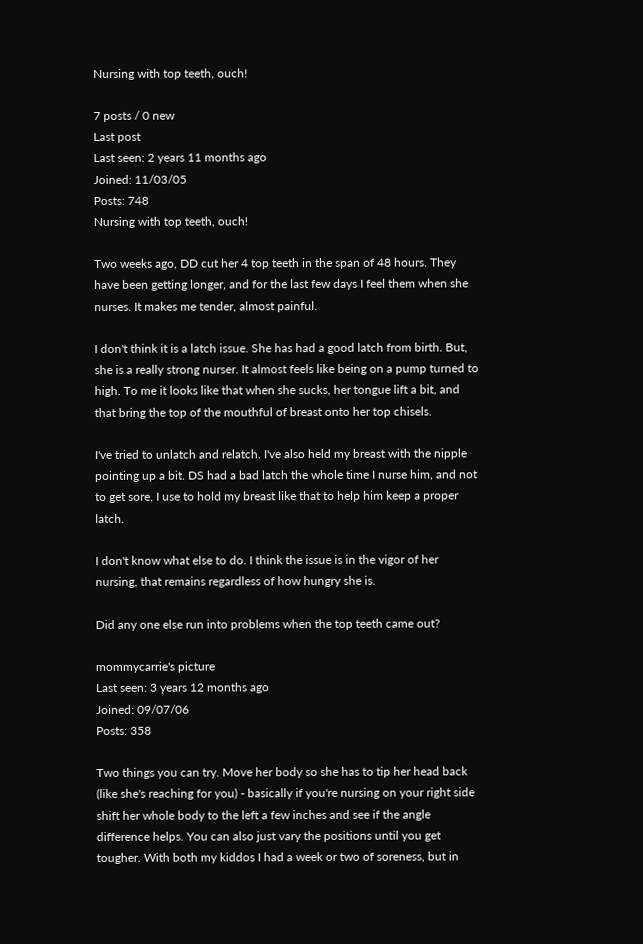Nursing with top teeth, ouch!

7 posts / 0 new
Last post
Last seen: 2 years 11 months ago
Joined: 11/03/05
Posts: 748
Nursing with top teeth, ouch!

Two weeks ago, DD cut her 4 top teeth in the span of 48 hours. They have been getting longer, and for the last few days I feel them when she nurses. It makes me tender, almost painful.

I don't think it is a latch issue. She has had a good latch from birth. But, she is a really strong nurser. It almost feels like being on a pump turned to high. To me it looks like that when she sucks, her tongue lift a bit, and that bring the top of the mouthful of breast onto her top chisels.

I've tried to unlatch and relatch. I've also held my breast with the nipple pointing up a bit. DS had a bad latch the whole time I nurse him, and not to get sore, I use to hold my breast like that to help him keep a proper latch.

I don't know what else to do. I think the issue is in the vigor of her nursing, that remains regardless of how hungry she is.

Did any one else run into problems when the top teeth came out?

mommycarrie's picture
Last seen: 3 years 12 months ago
Joined: 09/07/06
Posts: 358

Two things you can try. Move her body so she has to tip her head back (like she's reaching for you) - basically if you're nursing on your right side shift her whole body to the left a few inches and see if the angle difference helps. You can also just vary the positions until you get tougher. With both my kiddos I had a week or two of soreness, but in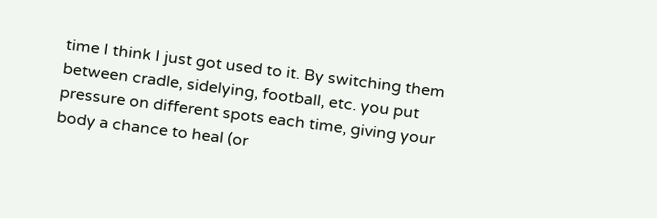time I think I just got used to it. By switching them between cradle, sidelying, football, etc. you put pressure on different spots each time, giving your body a chance to heal (or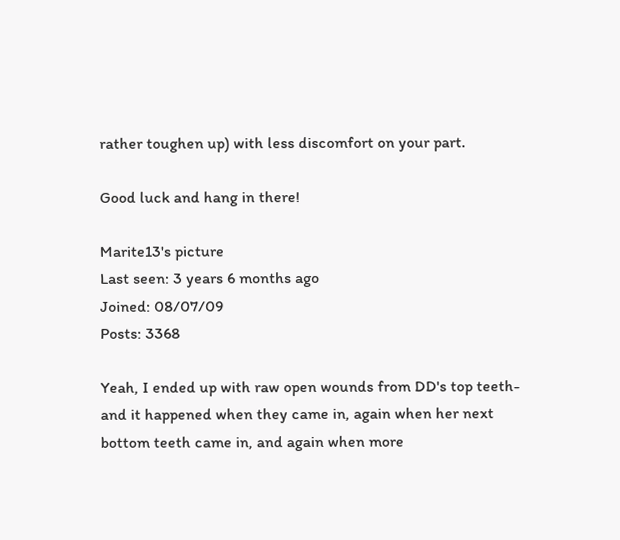rather toughen up) with less discomfort on your part.

Good luck and hang in there!

Marite13's picture
Last seen: 3 years 6 months ago
Joined: 08/07/09
Posts: 3368

Yeah, I ended up with raw open wounds from DD's top teeth- and it happened when they came in, again when her next bottom teeth came in, and again when more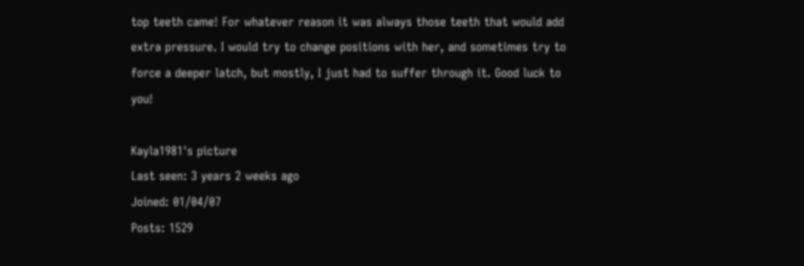top teeth came! For whatever reason it was always those teeth that would add extra pressure. I would try to change positions with her, and sometimes try to force a deeper latch, but mostly, I just had to suffer through it. Good luck to you!

Kayla1981's picture
Last seen: 3 years 2 weeks ago
Joined: 01/04/07
Posts: 1529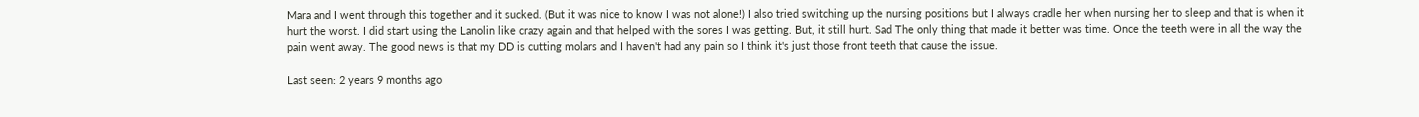Mara and I went through this together and it sucked. (But it was nice to know I was not alone!) I also tried switching up the nursing positions but I always cradle her when nursing her to sleep and that is when it hurt the worst. I did start using the Lanolin like crazy again and that helped with the sores I was getting. But, it still hurt. Sad The only thing that made it better was time. Once the teeth were in all the way the pain went away. The good news is that my DD is cutting molars and I haven't had any pain so I think it's just those front teeth that cause the issue.

Last seen: 2 years 9 months ago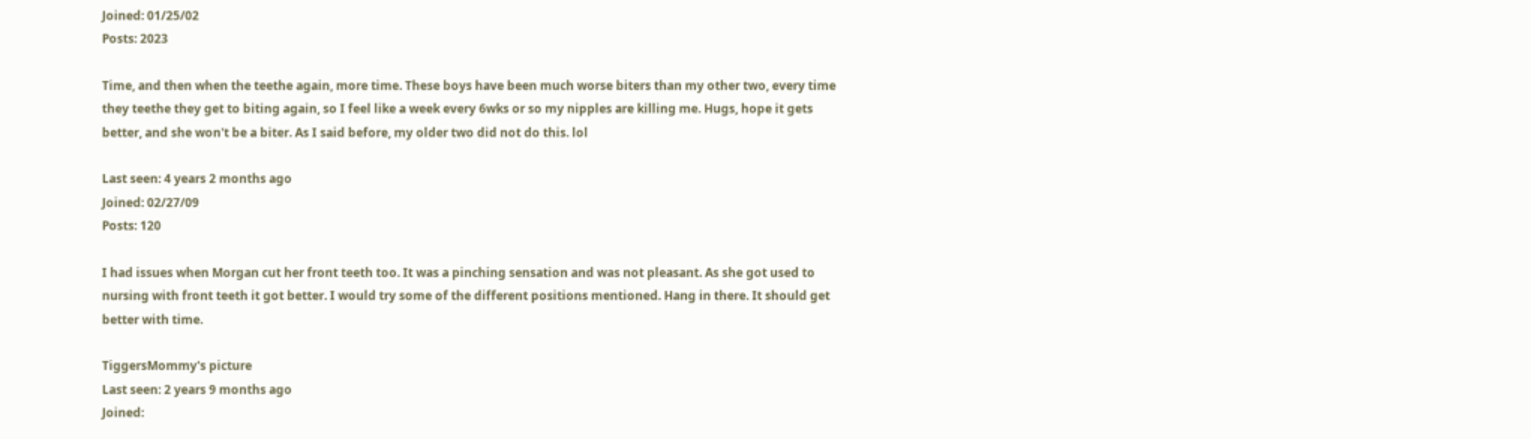Joined: 01/25/02
Posts: 2023

Time, and then when the teethe again, more time. These boys have been much worse biters than my other two, every time they teethe they get to biting again, so I feel like a week every 6wks or so my nipples are killing me. Hugs, hope it gets better, and she won't be a biter. As I said before, my older two did not do this. lol

Last seen: 4 years 2 months ago
Joined: 02/27/09
Posts: 120

I had issues when Morgan cut her front teeth too. It was a pinching sensation and was not pleasant. As she got used to nursing with front teeth it got better. I would try some of the different positions mentioned. Hang in there. It should get better with time.

TiggersMommy's picture
Last seen: 2 years 9 months ago
Joined: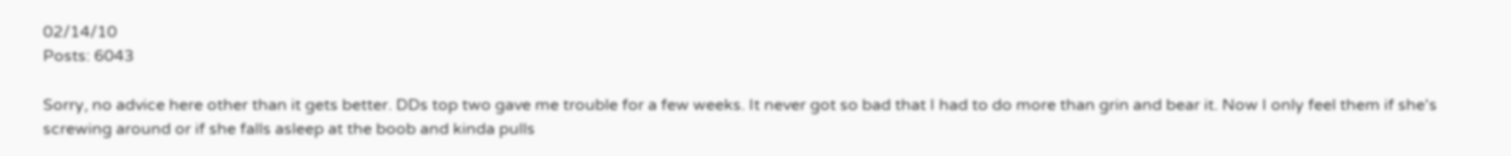02/14/10
Posts: 6043

Sorry, no advice here other than it gets better. DDs top two gave me trouble for a few weeks. It never got so bad that I had to do more than grin and bear it. Now I only feel them if she's screwing around or if she falls asleep at the boob and kinda pulls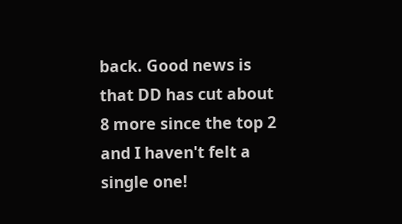back. Good news is that DD has cut about 8 more since the top 2 and I haven't felt a single one!